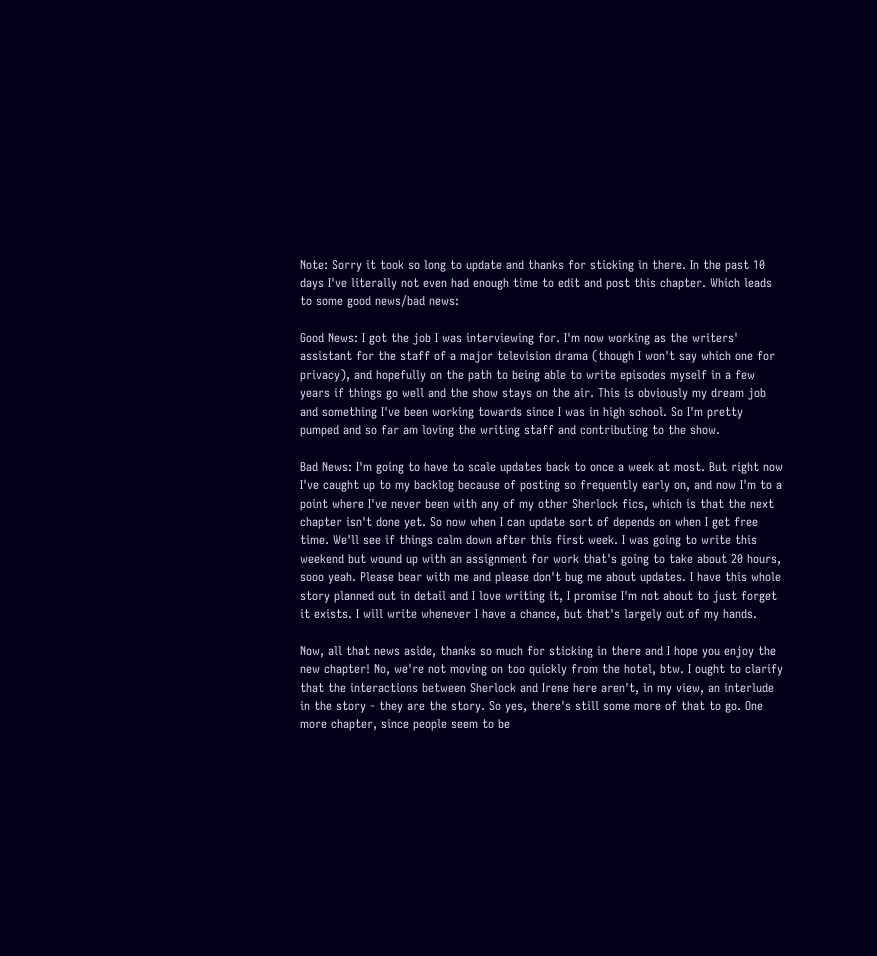Note: Sorry it took so long to update and thanks for sticking in there. In the past 10 days I've literally not even had enough time to edit and post this chapter. Which leads to some good news/bad news:

Good News: I got the job I was interviewing for. I'm now working as the writers' assistant for the staff of a major television drama (though I won't say which one for privacy), and hopefully on the path to being able to write episodes myself in a few years if things go well and the show stays on the air. This is obviously my dream job and something I've been working towards since I was in high school. So I'm pretty pumped and so far am loving the writing staff and contributing to the show.

Bad News: I'm going to have to scale updates back to once a week at most. But right now I've caught up to my backlog because of posting so frequently early on, and now I'm to a point where I've never been with any of my other Sherlock fics, which is that the next chapter isn't done yet. So now when I can update sort of depends on when I get free time. We'll see if things calm down after this first week. I was going to write this weekend but wound up with an assignment for work that's going to take about 20 hours, sooo yeah. Please bear with me and please don't bug me about updates. I have this whole story planned out in detail and I love writing it, I promise I'm not about to just forget it exists. I will write whenever I have a chance, but that's largely out of my hands.

Now, all that news aside, thanks so much for sticking in there and I hope you enjoy the new chapter! No, we're not moving on too quickly from the hotel, btw. I ought to clarify that the interactions between Sherlock and Irene here aren't, in my view, an interlude in the story - they are the story. So yes, there's still some more of that to go. One more chapter, since people seem to be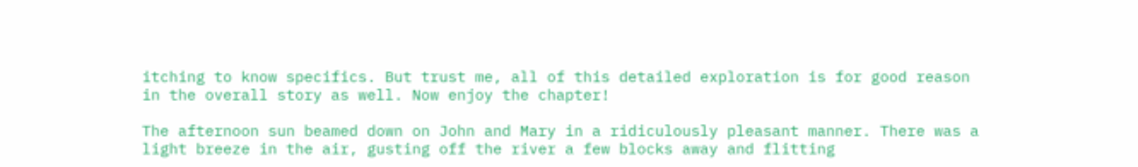itching to know specifics. But trust me, all of this detailed exploration is for good reason in the overall story as well. Now enjoy the chapter!

The afternoon sun beamed down on John and Mary in a ridiculously pleasant manner. There was a light breeze in the air, gusting off the river a few blocks away and flitting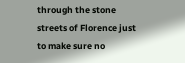through the stone streets of Florence just to make sure no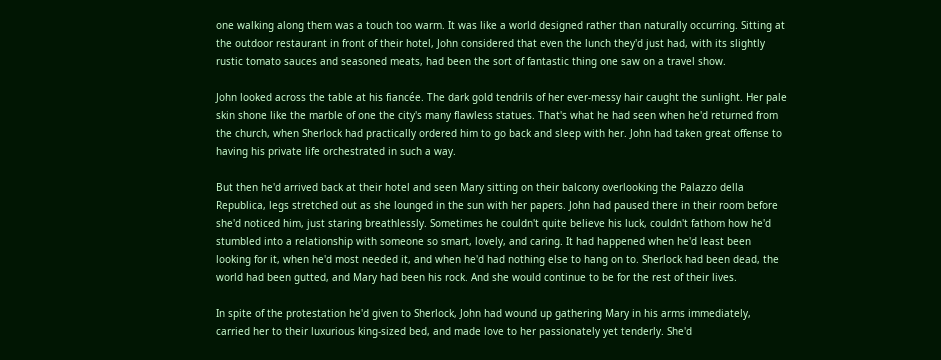one walking along them was a touch too warm. It was like a world designed rather than naturally occurring. Sitting at the outdoor restaurant in front of their hotel, John considered that even the lunch they'd just had, with its slightly rustic tomato sauces and seasoned meats, had been the sort of fantastic thing one saw on a travel show.

John looked across the table at his fiancée. The dark gold tendrils of her ever-messy hair caught the sunlight. Her pale skin shone like the marble of one the city's many flawless statues. That's what he had seen when he'd returned from the church, when Sherlock had practically ordered him to go back and sleep with her. John had taken great offense to having his private life orchestrated in such a way.

But then he'd arrived back at their hotel and seen Mary sitting on their balcony overlooking the Palazzo della Republica, legs stretched out as she lounged in the sun with her papers. John had paused there in their room before she'd noticed him, just staring breathlessly. Sometimes he couldn't quite believe his luck, couldn't fathom how he'd stumbled into a relationship with someone so smart, lovely, and caring. It had happened when he'd least been looking for it, when he'd most needed it, and when he'd had nothing else to hang on to. Sherlock had been dead, the world had been gutted, and Mary had been his rock. And she would continue to be for the rest of their lives.

In spite of the protestation he'd given to Sherlock, John had wound up gathering Mary in his arms immediately, carried her to their luxurious king-sized bed, and made love to her passionately yet tenderly. She'd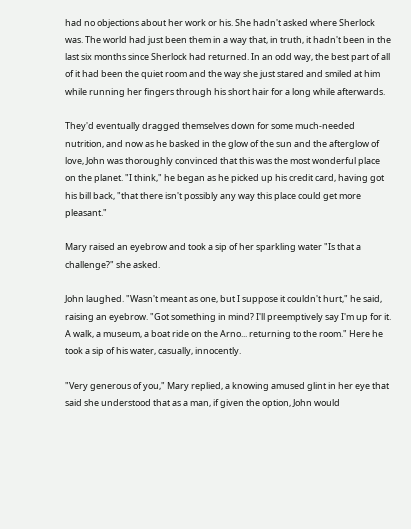had no objections about her work or his. She hadn't asked where Sherlock was. The world had just been them in a way that, in truth, it hadn't been in the last six months since Sherlock had returned. In an odd way, the best part of all of it had been the quiet room and the way she just stared and smiled at him while running her fingers through his short hair for a long while afterwards.

They'd eventually dragged themselves down for some much-needed nutrition, and now as he basked in the glow of the sun and the afterglow of love, John was thoroughly convinced that this was the most wonderful place on the planet. "I think," he began as he picked up his credit card, having got his bill back, "that there isn't possibly any way this place could get more pleasant."

Mary raised an eyebrow and took a sip of her sparkling water "Is that a challenge?" she asked.

John laughed. "Wasn't meant as one, but I suppose it couldn't hurt," he said, raising an eyebrow. "Got something in mind? I'll preemptively say I'm up for it. A walk, a museum, a boat ride on the Arno... returning to the room." Here he took a sip of his water, casually, innocently.

"Very generous of you," Mary replied, a knowing amused glint in her eye that said she understood that as a man, if given the option, John would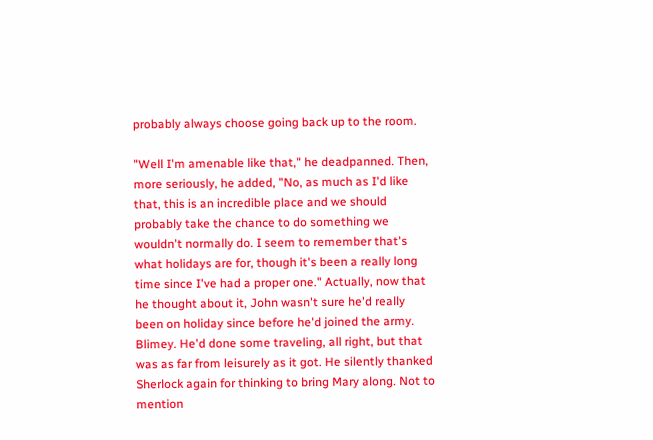probably always choose going back up to the room.

"Well I'm amenable like that," he deadpanned. Then, more seriously, he added, "No, as much as I'd like that, this is an incredible place and we should probably take the chance to do something we wouldn't normally do. I seem to remember that's what holidays are for, though it's been a really long time since I've had a proper one." Actually, now that he thought about it, John wasn't sure he'd really been on holiday since before he'd joined the army. Blimey. He'd done some traveling, all right, but that was as far from leisurely as it got. He silently thanked Sherlock again for thinking to bring Mary along. Not to mention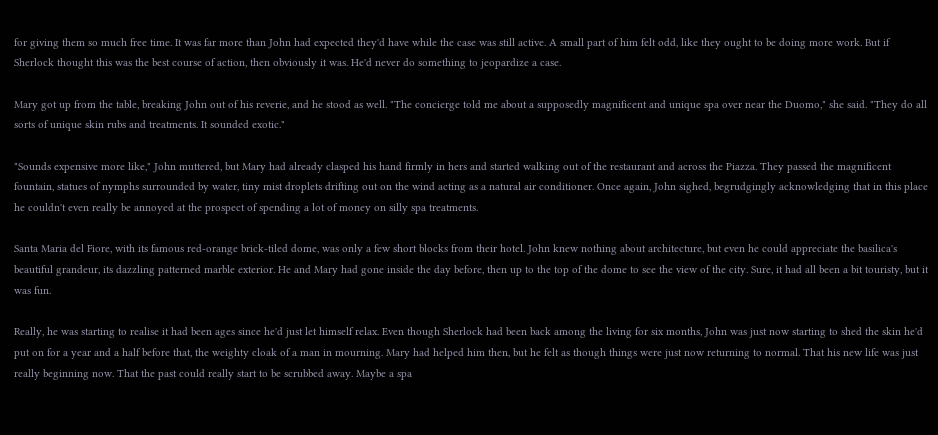for giving them so much free time. It was far more than John had expected they'd have while the case was still active. A small part of him felt odd, like they ought to be doing more work. But if Sherlock thought this was the best course of action, then obviously it was. He'd never do something to jeopardize a case.

Mary got up from the table, breaking John out of his reverie, and he stood as well. "The concierge told me about a supposedly magnificent and unique spa over near the Duomo," she said. "They do all sorts of unique skin rubs and treatments. It sounded exotic."

"Sounds expensive more like," John muttered, but Mary had already clasped his hand firmly in hers and started walking out of the restaurant and across the Piazza. They passed the magnificent fountain, statues of nymphs surrounded by water, tiny mist droplets drifting out on the wind acting as a natural air conditioner. Once again, John sighed, begrudgingly acknowledging that in this place he couldn't even really be annoyed at the prospect of spending a lot of money on silly spa treatments.

Santa Maria del Fiore, with its famous red-orange brick-tiled dome, was only a few short blocks from their hotel. John knew nothing about architecture, but even he could appreciate the basilica's beautiful grandeur, its dazzling patterned marble exterior. He and Mary had gone inside the day before, then up to the top of the dome to see the view of the city. Sure, it had all been a bit touristy, but it was fun.

Really, he was starting to realise it had been ages since he'd just let himself relax. Even though Sherlock had been back among the living for six months, John was just now starting to shed the skin he'd put on for a year and a half before that, the weighty cloak of a man in mourning. Mary had helped him then, but he felt as though things were just now returning to normal. That his new life was just really beginning now. That the past could really start to be scrubbed away. Maybe a spa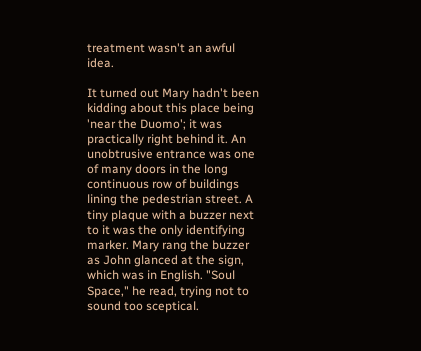treatment wasn't an awful idea.

It turned out Mary hadn't been kidding about this place being 'near the Duomo'; it was practically right behind it. An unobtrusive entrance was one of many doors in the long continuous row of buildings lining the pedestrian street. A tiny plaque with a buzzer next to it was the only identifying marker. Mary rang the buzzer as John glanced at the sign, which was in English. "Soul Space," he read, trying not to sound too sceptical.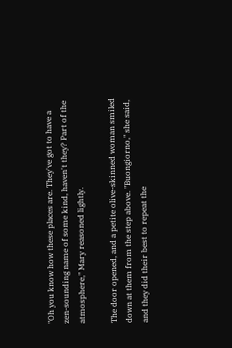"Oh you know how these places are. They've got to have a zen-sounding name of some kind, haven't they? Part of the atmosphere," Mary reasoned lightly.

The door opened, and a petite olive-skinned woman smiled down at them from the step above. "Buongiorno," she said, and they did their best to repeat the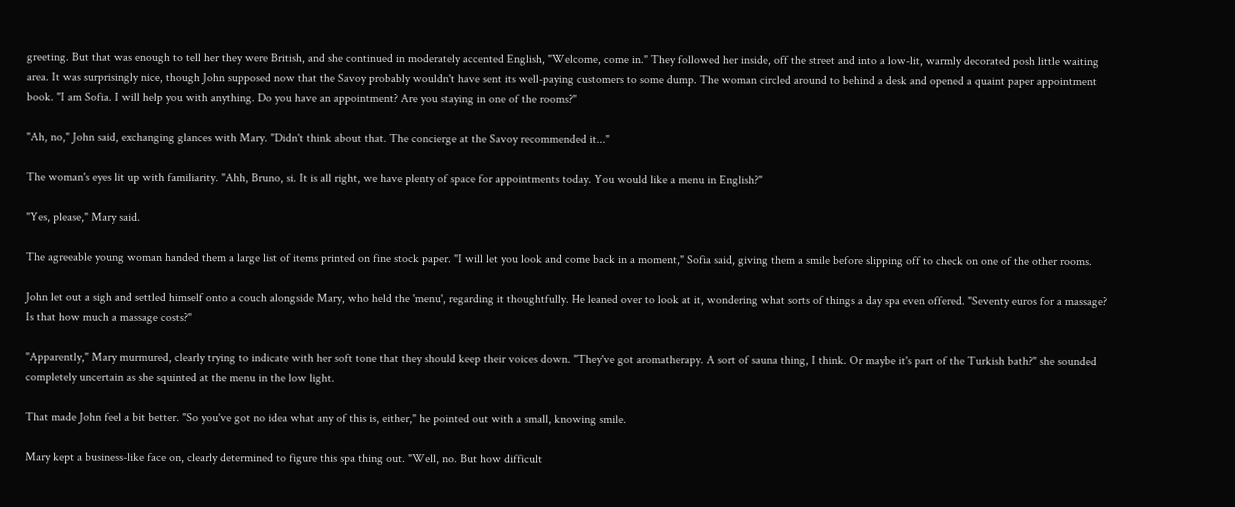greeting. But that was enough to tell her they were British, and she continued in moderately accented English, "Welcome, come in." They followed her inside, off the street and into a low-lit, warmly decorated posh little waiting area. It was surprisingly nice, though John supposed now that the Savoy probably wouldn't have sent its well-paying customers to some dump. The woman circled around to behind a desk and opened a quaint paper appointment book. "I am Sofia. I will help you with anything. Do you have an appointment? Are you staying in one of the rooms?"

"Ah, no," John said, exchanging glances with Mary. "Didn't think about that. The concierge at the Savoy recommended it..."

The woman's eyes lit up with familiarity. "Ahh, Bruno, si. It is all right, we have plenty of space for appointments today. You would like a menu in English?"

"Yes, please," Mary said.

The agreeable young woman handed them a large list of items printed on fine stock paper. "I will let you look and come back in a moment," Sofia said, giving them a smile before slipping off to check on one of the other rooms.

John let out a sigh and settled himself onto a couch alongside Mary, who held the 'menu', regarding it thoughtfully. He leaned over to look at it, wondering what sorts of things a day spa even offered. "Seventy euros for a massage? Is that how much a massage costs?"

"Apparently," Mary murmured, clearly trying to indicate with her soft tone that they should keep their voices down. "They've got aromatherapy. A sort of sauna thing, I think. Or maybe it's part of the Turkish bath?" she sounded completely uncertain as she squinted at the menu in the low light.

That made John feel a bit better. "So you've got no idea what any of this is, either," he pointed out with a small, knowing smile.

Mary kept a business-like face on, clearly determined to figure this spa thing out. "Well, no. But how difficult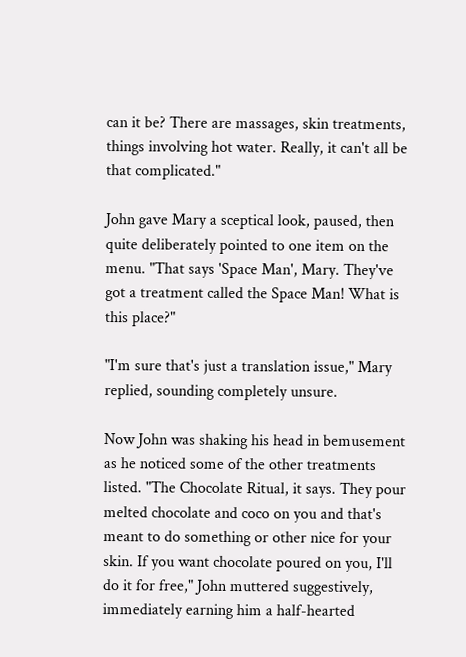can it be? There are massages, skin treatments, things involving hot water. Really, it can't all be that complicated."

John gave Mary a sceptical look, paused, then quite deliberately pointed to one item on the menu. "That says 'Space Man', Mary. They've got a treatment called the Space Man! What is this place?"

"I'm sure that's just a translation issue," Mary replied, sounding completely unsure.

Now John was shaking his head in bemusement as he noticed some of the other treatments listed. "The Chocolate Ritual, it says. They pour melted chocolate and coco on you and that's meant to do something or other nice for your skin. If you want chocolate poured on you, I'll do it for free," John muttered suggestively, immediately earning him a half-hearted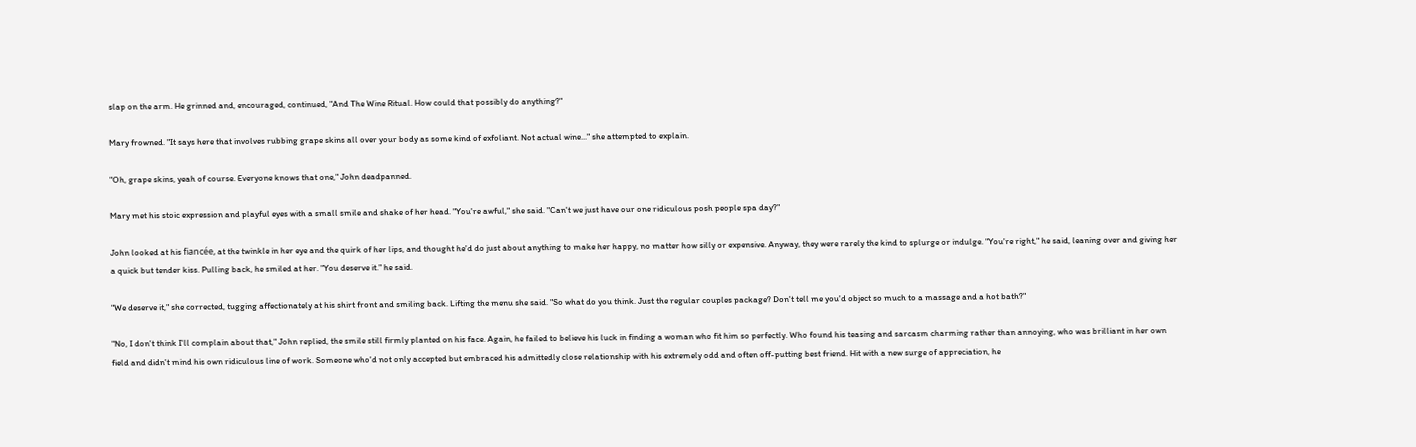slap on the arm. He grinned and, encouraged, continued, "And The Wine Ritual. How could that possibly do anything?"

Mary frowned. "It says here that involves rubbing grape skins all over your body as some kind of exfoliant. Not actual wine..." she attempted to explain.

"Oh, grape skins, yeah of course. Everyone knows that one," John deadpanned.

Mary met his stoic expression and playful eyes with a small smile and shake of her head. "You're awful," she said. "Can't we just have our one ridiculous posh people spa day?"

John looked at his fiancée, at the twinkle in her eye and the quirk of her lips, and thought he'd do just about anything to make her happy, no matter how silly or expensive. Anyway, they were rarely the kind to splurge or indulge. "You're right," he said, leaning over and giving her a quick but tender kiss. Pulling back, he smiled at her. "You deserve it." he said.

"We deserve it," she corrected, tugging affectionately at his shirt front and smiling back. Lifting the menu she said. "So what do you think. Just the regular couples package? Don't tell me you'd object so much to a massage and a hot bath?"

"No, I don't think I'll complain about that," John replied, the smile still firmly planted on his face. Again, he failed to believe his luck in finding a woman who fit him so perfectly. Who found his teasing and sarcasm charming rather than annoying, who was brilliant in her own field and didn't mind his own ridiculous line of work. Someone who'd not only accepted but embraced his admittedly close relationship with his extremely odd and often off-putting best friend. Hit with a new surge of appreciation, he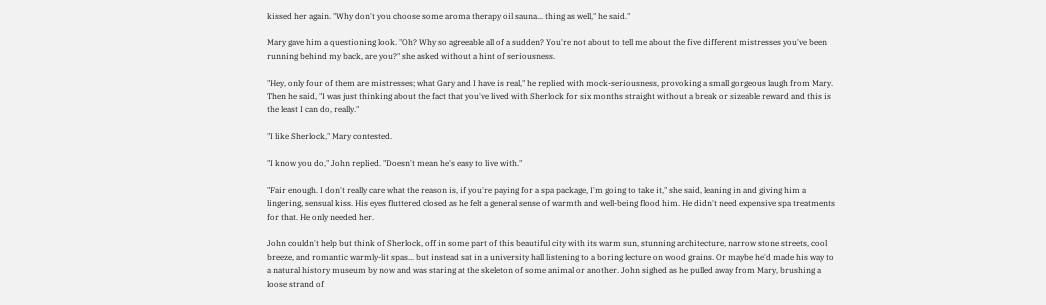kissed her again. "Why don't you choose some aroma therapy oil sauna... thing as well," he said."

Mary gave him a questioning look. "Oh? Why so agreeable all of a sudden? You're not about to tell me about the five different mistresses you've been running behind my back, are you?" she asked without a hint of seriousness.

"Hey, only four of them are mistresses; what Gary and I have is real," he replied with mock-seriousness, provoking a small gorgeous laugh from Mary. Then he said, "I was just thinking about the fact that you've lived with Sherlock for six months straight without a break or sizeable reward and this is the least I can do, really."

"I like Sherlock," Mary contested.

"I know you do," John replied. "Doesn't mean he's easy to live with."

"Fair enough. I don't really care what the reason is, if you're paying for a spa package, I'm going to take it," she said, leaning in and giving him a lingering, sensual kiss. His eyes fluttered closed as he felt a general sense of warmth and well-being flood him. He didn't need expensive spa treatments for that. He only needed her.

John couldn't help but think of Sherlock, off in some part of this beautiful city with its warm sun, stunning architecture, narrow stone streets, cool breeze, and romantic warmly-lit spas... but instead sat in a university hall listening to a boring lecture on wood grains. Or maybe he'd made his way to a natural history museum by now and was staring at the skeleton of some animal or another. John sighed as he pulled away from Mary, brushing a loose strand of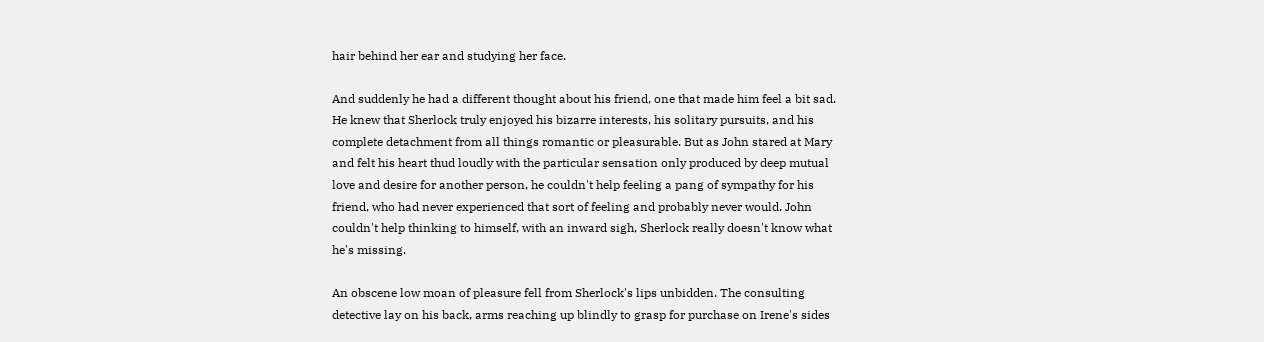hair behind her ear and studying her face.

And suddenly he had a different thought about his friend, one that made him feel a bit sad. He knew that Sherlock truly enjoyed his bizarre interests, his solitary pursuits, and his complete detachment from all things romantic or pleasurable. But as John stared at Mary and felt his heart thud loudly with the particular sensation only produced by deep mutual love and desire for another person, he couldn't help feeling a pang of sympathy for his friend, who had never experienced that sort of feeling and probably never would. John couldn't help thinking to himself, with an inward sigh, Sherlock really doesn't know what he's missing.

An obscene low moan of pleasure fell from Sherlock's lips unbidden. The consulting detective lay on his back, arms reaching up blindly to grasp for purchase on Irene's sides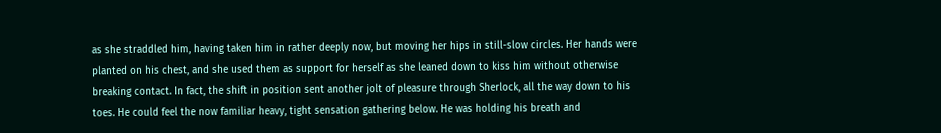as she straddled him, having taken him in rather deeply now, but moving her hips in still-slow circles. Her hands were planted on his chest, and she used them as support for herself as she leaned down to kiss him without otherwise breaking contact. In fact, the shift in position sent another jolt of pleasure through Sherlock, all the way down to his toes. He could feel the now familiar heavy, tight sensation gathering below. He was holding his breath and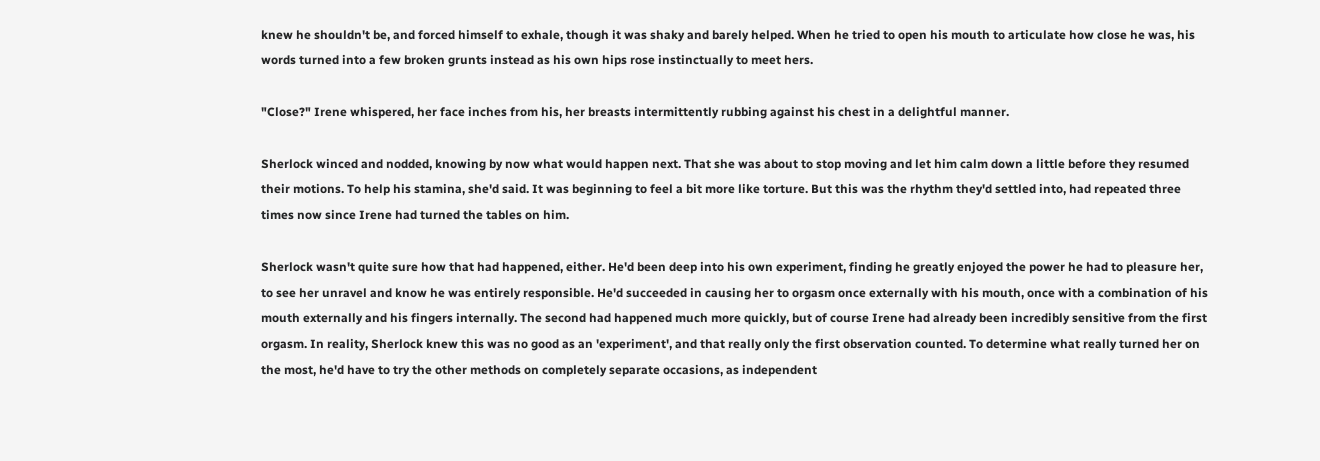knew he shouldn't be, and forced himself to exhale, though it was shaky and barely helped. When he tried to open his mouth to articulate how close he was, his words turned into a few broken grunts instead as his own hips rose instinctually to meet hers.

"Close?" Irene whispered, her face inches from his, her breasts intermittently rubbing against his chest in a delightful manner.

Sherlock winced and nodded, knowing by now what would happen next. That she was about to stop moving and let him calm down a little before they resumed their motions. To help his stamina, she'd said. It was beginning to feel a bit more like torture. But this was the rhythm they'd settled into, had repeated three times now since Irene had turned the tables on him.

Sherlock wasn't quite sure how that had happened, either. He'd been deep into his own experiment, finding he greatly enjoyed the power he had to pleasure her, to see her unravel and know he was entirely responsible. He'd succeeded in causing her to orgasm once externally with his mouth, once with a combination of his mouth externally and his fingers internally. The second had happened much more quickly, but of course Irene had already been incredibly sensitive from the first orgasm. In reality, Sherlock knew this was no good as an 'experiment', and that really only the first observation counted. To determine what really turned her on the most, he'd have to try the other methods on completely separate occasions, as independent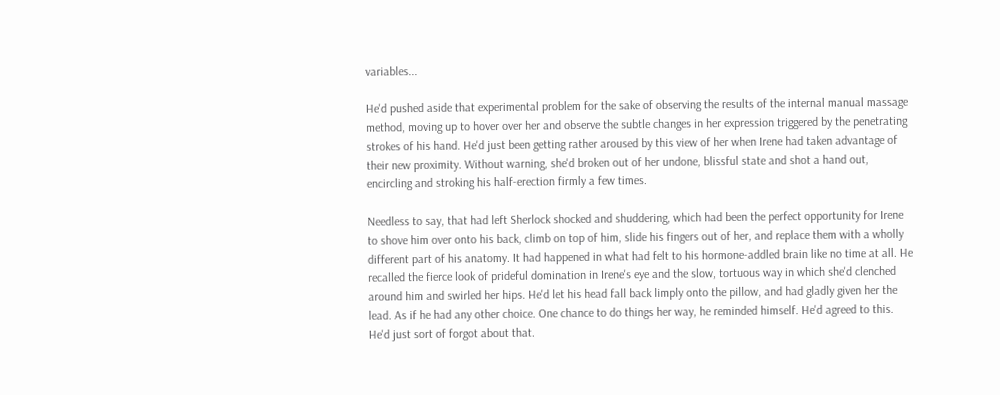variables...

He'd pushed aside that experimental problem for the sake of observing the results of the internal manual massage method, moving up to hover over her and observe the subtle changes in her expression triggered by the penetrating strokes of his hand. He'd just been getting rather aroused by this view of her when Irene had taken advantage of their new proximity. Without warning, she'd broken out of her undone, blissful state and shot a hand out, encircling and stroking his half-erection firmly a few times.

Needless to say, that had left Sherlock shocked and shuddering, which had been the perfect opportunity for Irene to shove him over onto his back, climb on top of him, slide his fingers out of her, and replace them with a wholly different part of his anatomy. It had happened in what had felt to his hormone-addled brain like no time at all. He recalled the fierce look of prideful domination in Irene's eye and the slow, tortuous way in which she'd clenched around him and swirled her hips. He'd let his head fall back limply onto the pillow, and had gladly given her the lead. As if he had any other choice. One chance to do things her way, he reminded himself. He'd agreed to this. He'd just sort of forgot about that.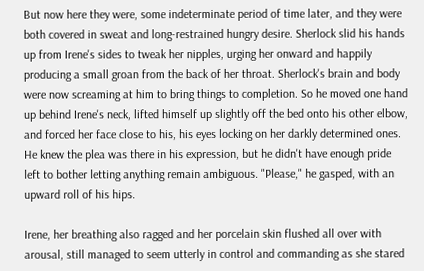But now here they were, some indeterminate period of time later, and they were both covered in sweat and long-restrained hungry desire. Sherlock slid his hands up from Irene's sides to tweak her nipples, urging her onward and happily producing a small groan from the back of her throat. Sherlock's brain and body were now screaming at him to bring things to completion. So he moved one hand up behind Irene's neck, lifted himself up slightly off the bed onto his other elbow, and forced her face close to his, his eyes locking on her darkly determined ones. He knew the plea was there in his expression, but he didn't have enough pride left to bother letting anything remain ambiguous. "Please," he gasped, with an upward roll of his hips.

Irene, her breathing also ragged and her porcelain skin flushed all over with arousal, still managed to seem utterly in control and commanding as she stared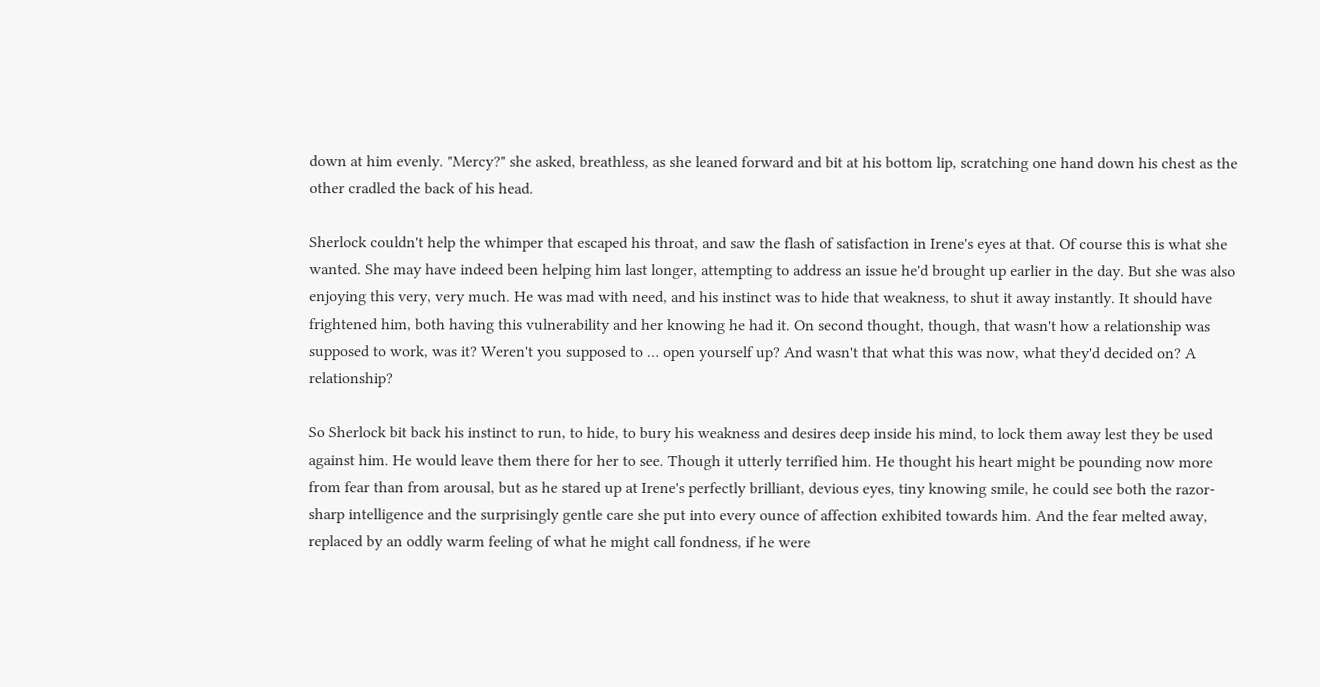down at him evenly. "Mercy?" she asked, breathless, as she leaned forward and bit at his bottom lip, scratching one hand down his chest as the other cradled the back of his head.

Sherlock couldn't help the whimper that escaped his throat, and saw the flash of satisfaction in Irene's eyes at that. Of course this is what she wanted. She may have indeed been helping him last longer, attempting to address an issue he'd brought up earlier in the day. But she was also enjoying this very, very much. He was mad with need, and his instinct was to hide that weakness, to shut it away instantly. It should have frightened him, both having this vulnerability and her knowing he had it. On second thought, though, that wasn't how a relationship was supposed to work, was it? Weren't you supposed to … open yourself up? And wasn't that what this was now, what they'd decided on? A relationship?

So Sherlock bit back his instinct to run, to hide, to bury his weakness and desires deep inside his mind, to lock them away lest they be used against him. He would leave them there for her to see. Though it utterly terrified him. He thought his heart might be pounding now more from fear than from arousal, but as he stared up at Irene's perfectly brilliant, devious eyes, tiny knowing smile, he could see both the razor-sharp intelligence and the surprisingly gentle care she put into every ounce of affection exhibited towards him. And the fear melted away, replaced by an oddly warm feeling of what he might call fondness, if he were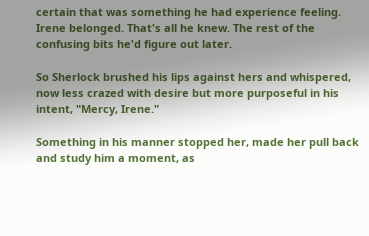certain that was something he had experience feeling. Irene belonged. That's all he knew. The rest of the confusing bits he'd figure out later.

So Sherlock brushed his lips against hers and whispered, now less crazed with desire but more purposeful in his intent, "Mercy, Irene."

Something in his manner stopped her, made her pull back and study him a moment, as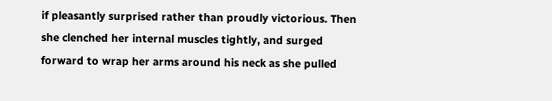if pleasantly surprised rather than proudly victorious. Then she clenched her internal muscles tightly, and surged forward to wrap her arms around his neck as she pulled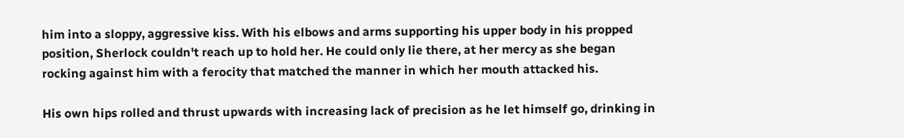him into a sloppy, aggressive kiss. With his elbows and arms supporting his upper body in his propped position, Sherlock couldn't reach up to hold her. He could only lie there, at her mercy as she began rocking against him with a ferocity that matched the manner in which her mouth attacked his.

His own hips rolled and thrust upwards with increasing lack of precision as he let himself go, drinking in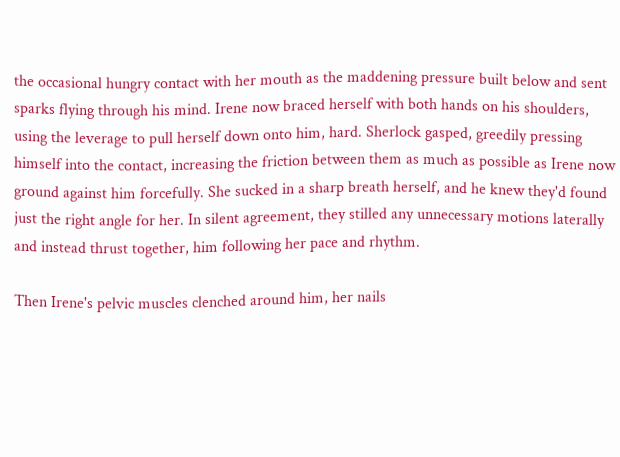the occasional hungry contact with her mouth as the maddening pressure built below and sent sparks flying through his mind. Irene now braced herself with both hands on his shoulders, using the leverage to pull herself down onto him, hard. Sherlock gasped, greedily pressing himself into the contact, increasing the friction between them as much as possible as Irene now ground against him forcefully. She sucked in a sharp breath herself, and he knew they'd found just the right angle for her. In silent agreement, they stilled any unnecessary motions laterally and instead thrust together, him following her pace and rhythm.

Then Irene's pelvic muscles clenched around him, her nails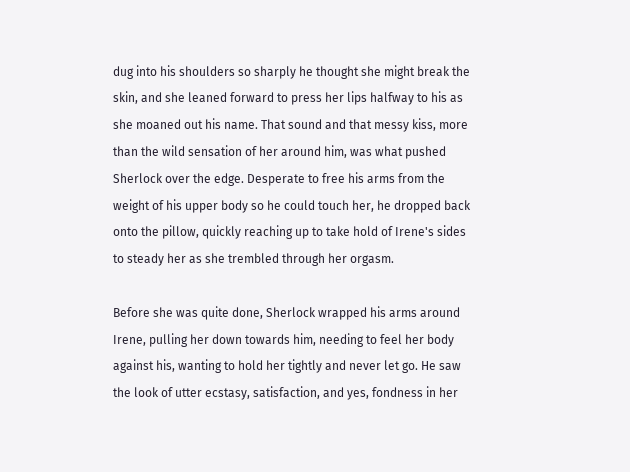dug into his shoulders so sharply he thought she might break the skin, and she leaned forward to press her lips halfway to his as she moaned out his name. That sound and that messy kiss, more than the wild sensation of her around him, was what pushed Sherlock over the edge. Desperate to free his arms from the weight of his upper body so he could touch her, he dropped back onto the pillow, quickly reaching up to take hold of Irene's sides to steady her as she trembled through her orgasm.

Before she was quite done, Sherlock wrapped his arms around Irene, pulling her down towards him, needing to feel her body against his, wanting to hold her tightly and never let go. He saw the look of utter ecstasy, satisfaction, and yes, fondness in her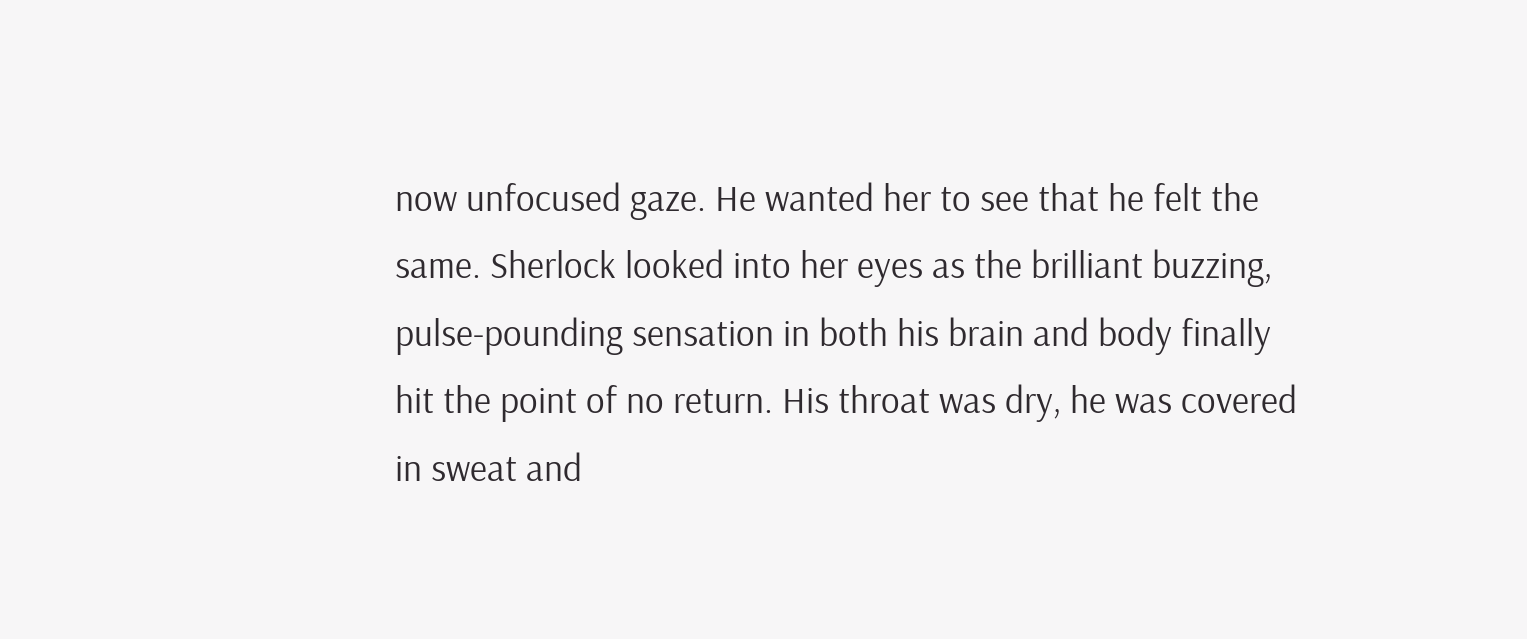now unfocused gaze. He wanted her to see that he felt the same. Sherlock looked into her eyes as the brilliant buzzing, pulse-pounding sensation in both his brain and body finally hit the point of no return. His throat was dry, he was covered in sweat and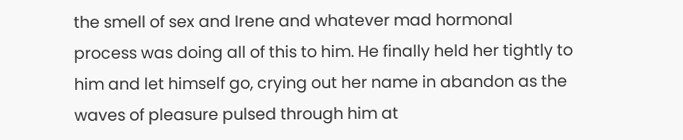the smell of sex and Irene and whatever mad hormonal process was doing all of this to him. He finally held her tightly to him and let himself go, crying out her name in abandon as the waves of pleasure pulsed through him at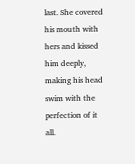last. She covered his mouth with hers and kissed him deeply, making his head swim with the perfection of it all.